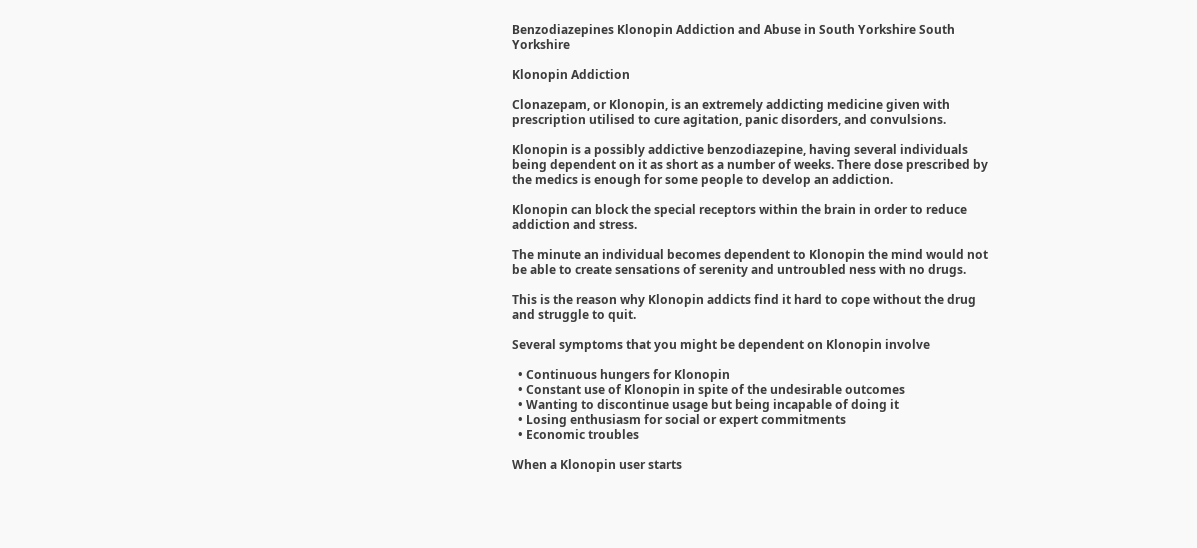Benzodiazepines Klonopin Addiction and Abuse in South Yorkshire South Yorkshire

Klonopin Addiction

Clonazepam, or Klonopin, is an extremely addicting medicine given with prescription utilised to cure agitation, panic disorders, and convulsions.

Klonopin is a possibly addictive benzodiazepine, having several individuals being dependent on it as short as a number of weeks. There dose prescribed by the medics is enough for some people to develop an addiction.

Klonopin can block the special receptors within the brain in order to reduce addiction and stress.

The minute an individual becomes dependent to Klonopin the mind would not be able to create sensations of serenity and untroubled ness with no drugs.

This is the reason why Klonopin addicts find it hard to cope without the drug and struggle to quit.

Several symptoms that you might be dependent on Klonopin involve

  • Continuous hungers for Klonopin
  • Constant use of Klonopin in spite of the undesirable outcomes
  • Wanting to discontinue usage but being incapable of doing it
  • Losing enthusiasm for social or expert commitments
  • Economic troubles

When a Klonopin user starts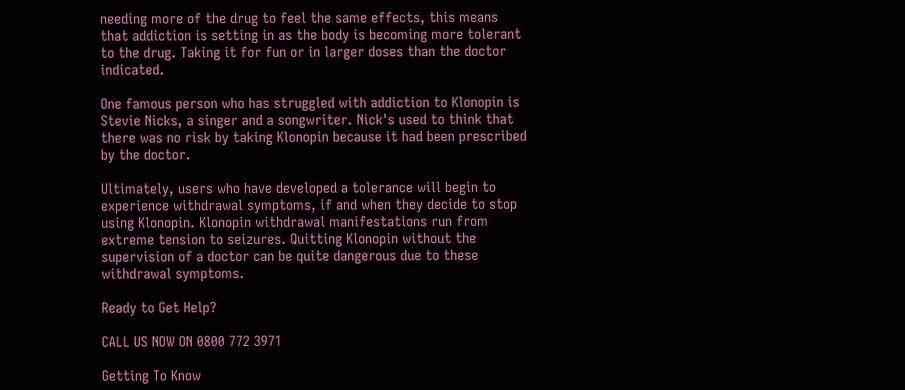needing more of the drug to feel the same effects, this means that addiction is setting in as the body is becoming more tolerant to the drug. Taking it for fun or in larger doses than the doctor indicated.

One famous person who has struggled with addiction to Klonopin is Stevie Nicks, a singer and a songwriter. Nick's used to think that there was no risk by taking Klonopin because it had been prescribed by the doctor.

Ultimately, users who have developed a tolerance will begin to experience withdrawal symptoms, if and when they decide to stop using Klonopin. Klonopin withdrawal manifestations run from extreme tension to seizures. Quitting Klonopin without the supervision of a doctor can be quite dangerous due to these withdrawal symptoms.

Ready to Get Help?

CALL US NOW ON 0800 772 3971

Getting To Know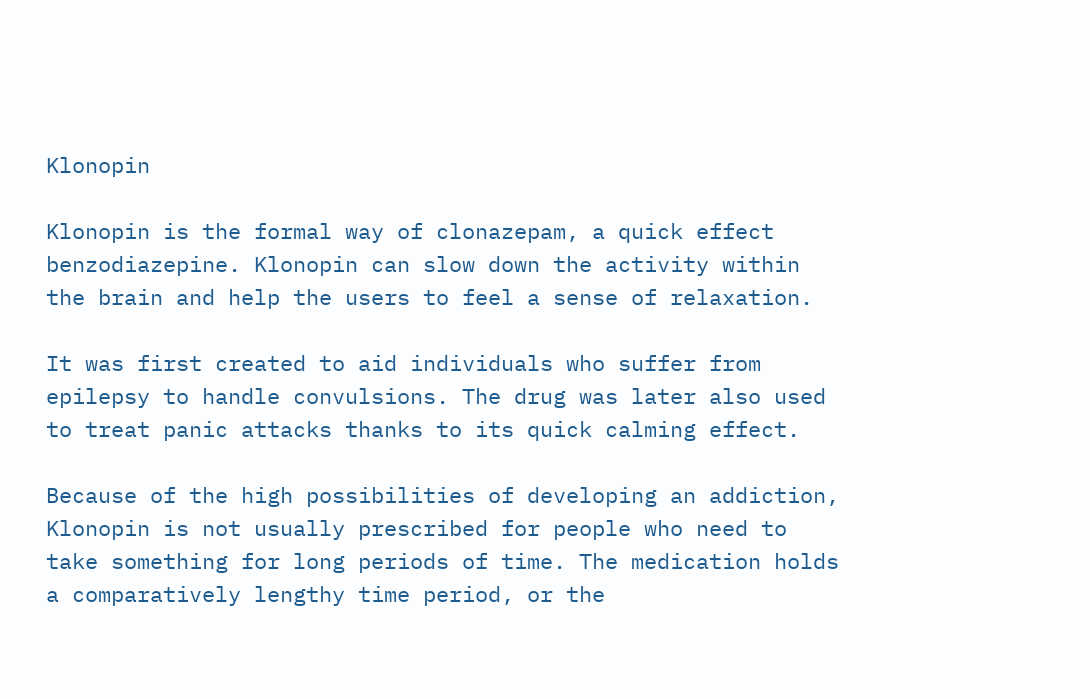Klonopin

Klonopin is the formal way of clonazepam, a quick effect benzodiazepine. Klonopin can slow down the activity within the brain and help the users to feel a sense of relaxation.

It was first created to aid individuals who suffer from epilepsy to handle convulsions. The drug was later also used to treat panic attacks thanks to its quick calming effect.

Because of the high possibilities of developing an addiction, Klonopin is not usually prescribed for people who need to take something for long periods of time. The medication holds a comparatively lengthy time period, or the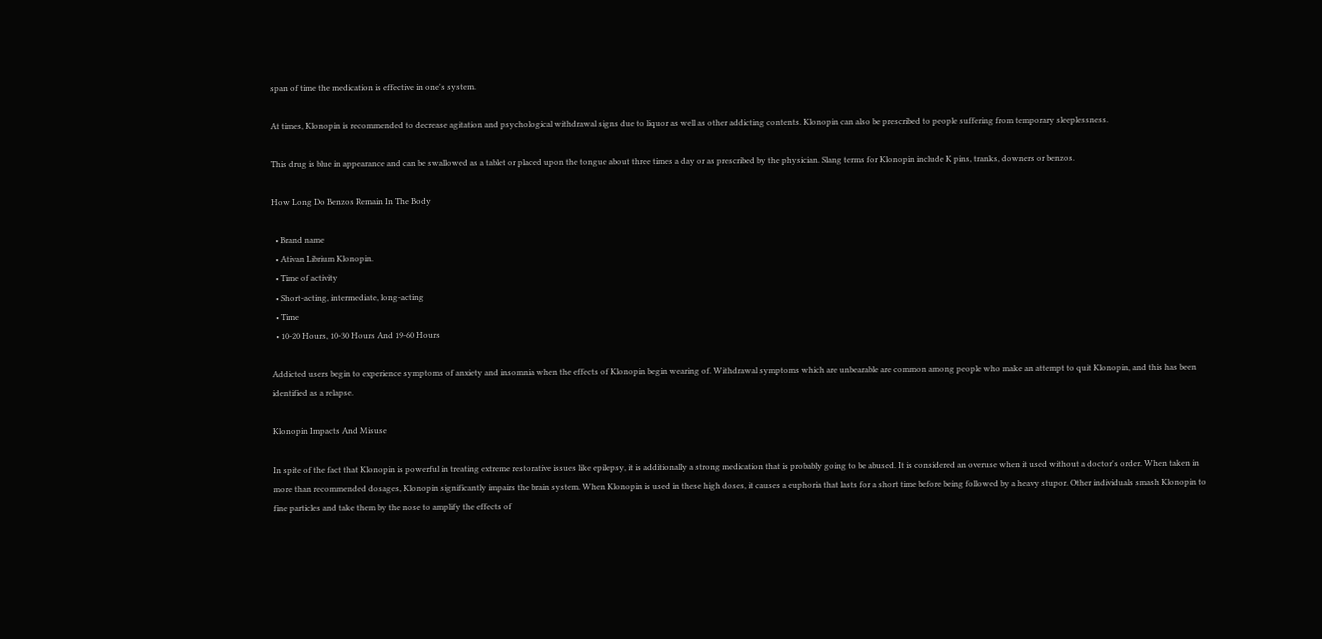span of time the medication is effective in one's system.

At times, Klonopin is recommended to decrease agitation and psychological withdrawal signs due to liquor as well as other addicting contents. Klonopin can also be prescribed to people suffering from temporary sleeplessness.

This drug is blue in appearance and can be swallowed as a tablet or placed upon the tongue about three times a day or as prescribed by the physician. Slang terms for Klonopin include K pins, tranks, downers or benzos.

How Long Do Benzos Remain In The Body

  • Brand name
  • Ativan Librium Klonopin.
  • Time of activity
  • Short-acting, intermediate, long-acting
  • Time
  • 10-20 Hours, 10-30 Hours And 19-60 Hours

Addicted users begin to experience symptoms of anxiety and insomnia when the effects of Klonopin begin wearing of. Withdrawal symptoms which are unbearable are common among people who make an attempt to quit Klonopin, and this has been identified as a relapse.

Klonopin Impacts And Misuse

In spite of the fact that Klonopin is powerful in treating extreme restorative issues like epilepsy, it is additionally a strong medication that is probably going to be abused. It is considered an overuse when it used without a doctor's order. When taken in more than recommended dosages, Klonopin significantly impairs the brain system. When Klonopin is used in these high doses, it causes a euphoria that lasts for a short time before being followed by a heavy stupor. Other individuals smash Klonopin to fine particles and take them by the nose to amplify the effects of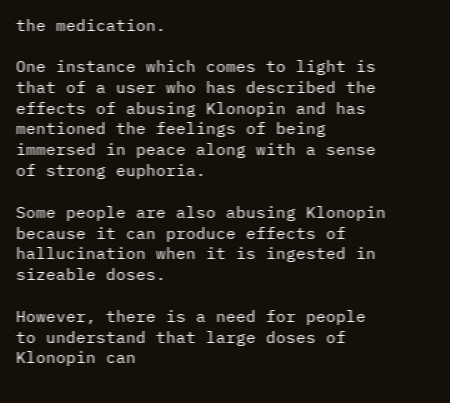the medication.

One instance which comes to light is that of a user who has described the effects of abusing Klonopin and has mentioned the feelings of being immersed in peace along with a sense of strong euphoria.

Some people are also abusing Klonopin because it can produce effects of hallucination when it is ingested in sizeable doses.

However, there is a need for people to understand that large doses of Klonopin can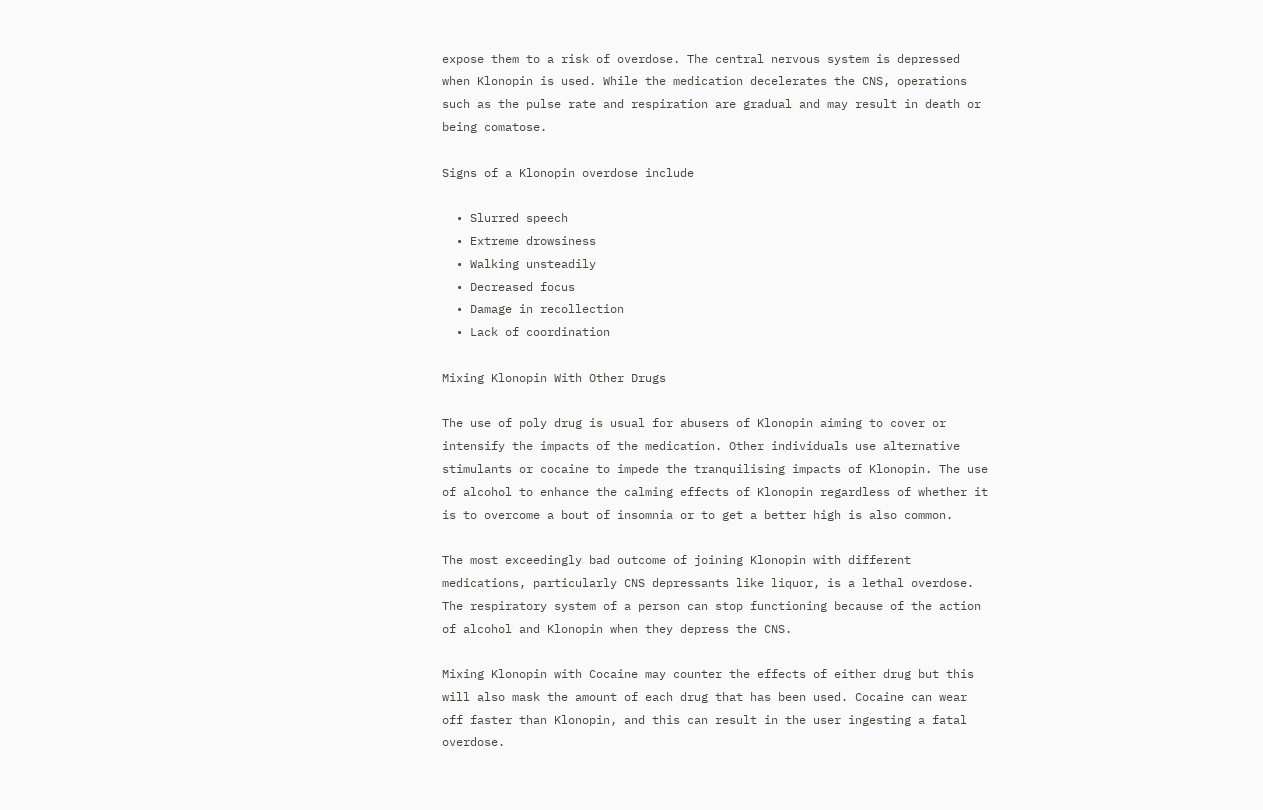expose them to a risk of overdose. The central nervous system is depressed when Klonopin is used. While the medication decelerates the CNS, operations such as the pulse rate and respiration are gradual and may result in death or being comatose.

Signs of a Klonopin overdose include

  • Slurred speech
  • Extreme drowsiness
  • Walking unsteadily
  • Decreased focus
  • Damage in recollection
  • Lack of coordination

Mixing Klonopin With Other Drugs

The use of poly drug is usual for abusers of Klonopin aiming to cover or intensify the impacts of the medication. Other individuals use alternative stimulants or cocaine to impede the tranquilising impacts of Klonopin. The use of alcohol to enhance the calming effects of Klonopin regardless of whether it is to overcome a bout of insomnia or to get a better high is also common.

The most exceedingly bad outcome of joining Klonopin with different medications, particularly CNS depressants like liquor, is a lethal overdose. The respiratory system of a person can stop functioning because of the action of alcohol and Klonopin when they depress the CNS.

Mixing Klonopin with Cocaine may counter the effects of either drug but this will also mask the amount of each drug that has been used. Cocaine can wear off faster than Klonopin, and this can result in the user ingesting a fatal overdose.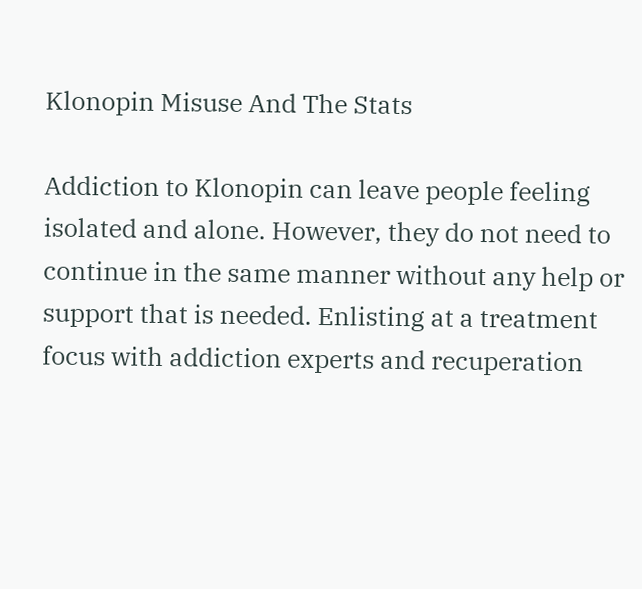Klonopin Misuse And The Stats

Addiction to Klonopin can leave people feeling isolated and alone. However, they do not need to continue in the same manner without any help or support that is needed. Enlisting at a treatment focus with addiction experts and recuperation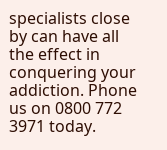specialists close by can have all the effect in conquering your addiction. Phone us on 0800 772 3971 today.